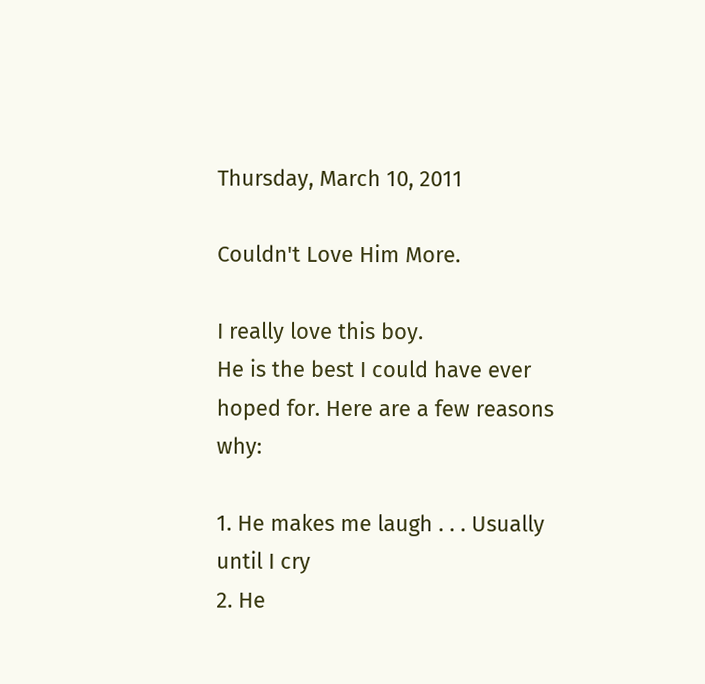Thursday, March 10, 2011

Couldn't Love Him More.

I really love this boy.
He is the best I could have ever hoped for. Here are a few reasons why:

1. He makes me laugh . . . Usually until I cry
2. He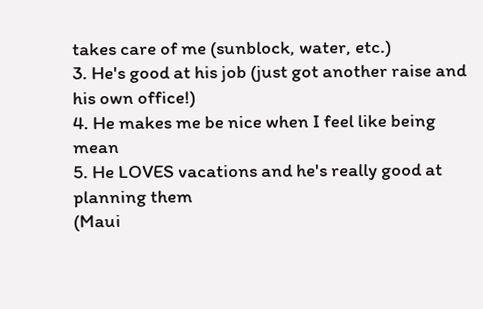takes care of me (sunblock, water, etc.)
3. He's good at his job (just got another raise and his own office!)
4. He makes me be nice when I feel like being mean
5. He LOVES vacations and he's really good at planning them
(Maui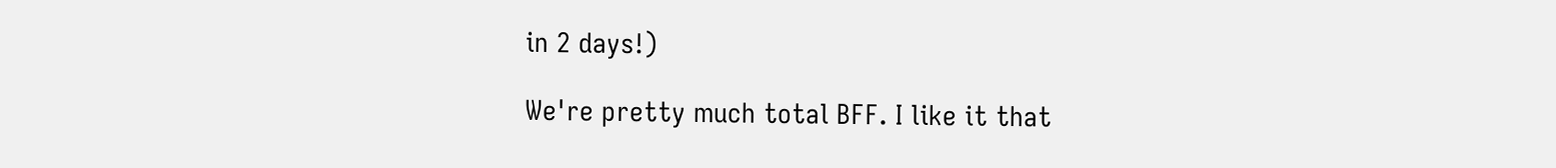in 2 days!)

We're pretty much total BFF. I like it that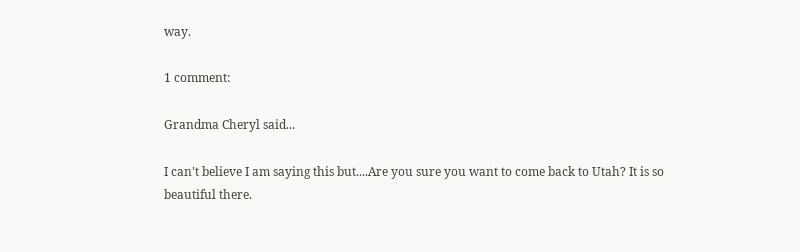way.

1 comment:

Grandma Cheryl said...

I can't believe I am saying this but....Are you sure you want to come back to Utah? It is so beautiful there.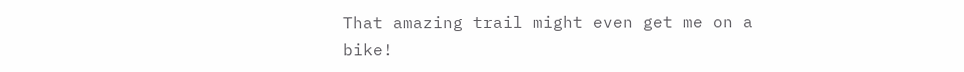That amazing trail might even get me on a bike!